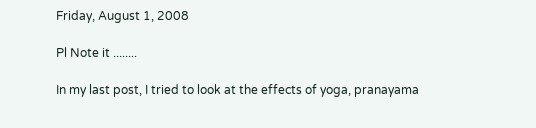Friday, August 1, 2008

Pl Note it ........

In my last post, I tried to look at the effects of yoga, pranayama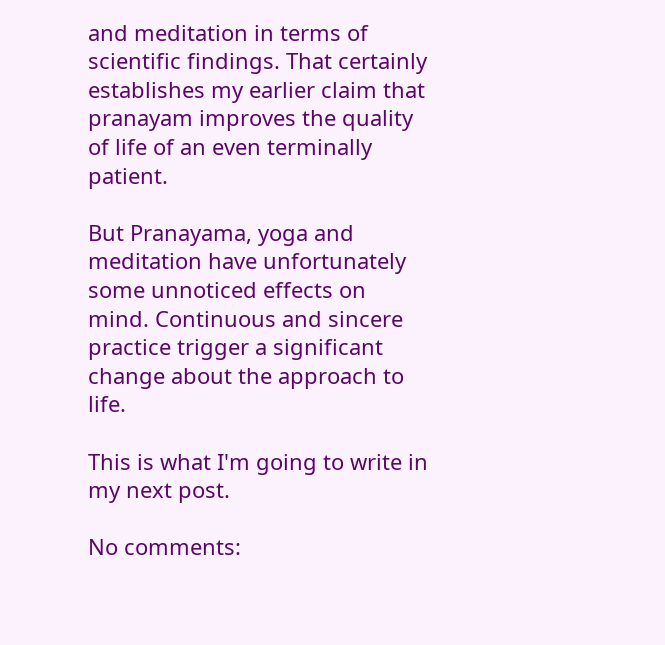and meditation in terms of scientific findings. That certainly establishes my earlier claim that pranayam improves the quality of life of an even terminally patient.

But Pranayama, yoga and meditation have unfortunately some unnoticed effects on mind. Continuous and sincere practice trigger a significant change about the approach to life.

This is what I'm going to write in my next post.

No comments: